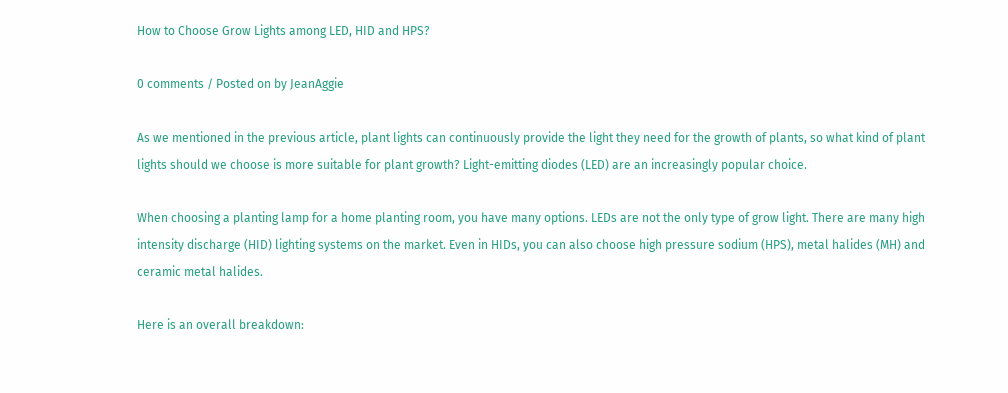How to Choose Grow Lights among LED, HID and HPS?

0 comments / Posted on by JeanAggie

As we mentioned in the previous article, plant lights can continuously provide the light they need for the growth of plants, so what kind of plant lights should we choose is more suitable for plant growth? Light-emitting diodes (LED) are an increasingly popular choice.

When choosing a planting lamp for a home planting room, you have many options. LEDs are not the only type of grow light. There are many high intensity discharge (HID) lighting systems on the market. Even in HIDs, you can also choose high pressure sodium (HPS), metal halides (MH) and ceramic metal halides.

Here is an overall breakdown: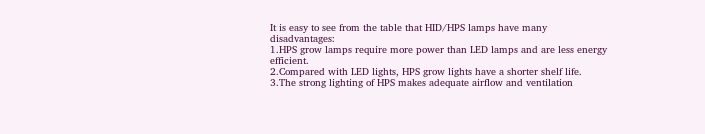It is easy to see from the table that HID/HPS lamps have many disadvantages:
1.HPS grow lamps require more power than LED lamps and are less energy efficient.
2.Compared with LED lights, HPS grow lights have a shorter shelf life.
3.The strong lighting of HPS makes adequate airflow and ventilation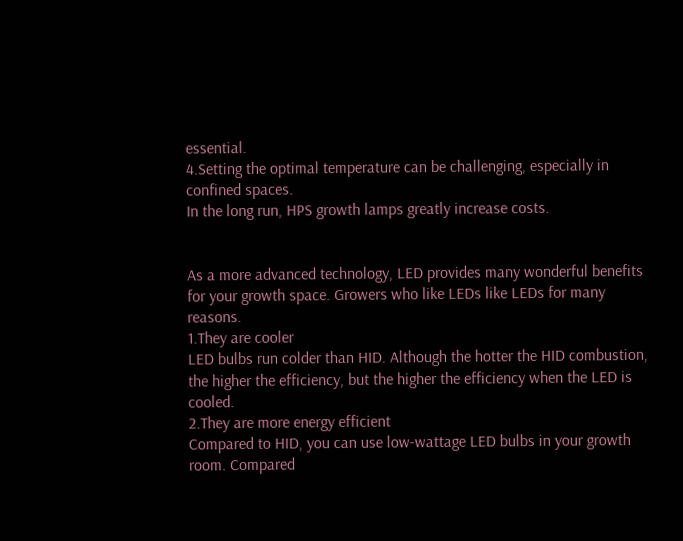essential.
4.Setting the optimal temperature can be challenging, especially in confined spaces.
In the long run, HPS growth lamps greatly increase costs.


As a more advanced technology, LED provides many wonderful benefits for your growth space. Growers who like LEDs like LEDs for many reasons.
1.They are cooler
LED bulbs run colder than HID. Although the hotter the HID combustion, the higher the efficiency, but the higher the efficiency when the LED is cooled.
2.They are more energy efficient
Compared to HID, you can use low-wattage LED bulbs in your growth room. Compared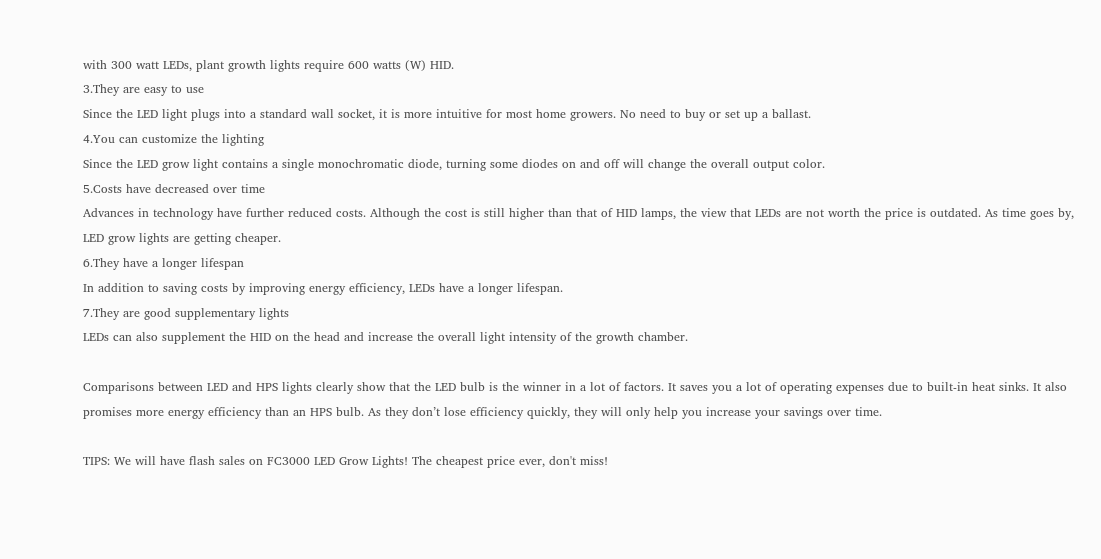with 300 watt LEDs, plant growth lights require 600 watts (W) HID.
3.They are easy to use
Since the LED light plugs into a standard wall socket, it is more intuitive for most home growers. No need to buy or set up a ballast.
4.You can customize the lighting
Since the LED grow light contains a single monochromatic diode, turning some diodes on and off will change the overall output color.
5.Costs have decreased over time
Advances in technology have further reduced costs. Although the cost is still higher than that of HID lamps, the view that LEDs are not worth the price is outdated. As time goes by, LED grow lights are getting cheaper.
6.They have a longer lifespan
In addition to saving costs by improving energy efficiency, LEDs have a longer lifespan.
7.They are good supplementary lights
LEDs can also supplement the HID on the head and increase the overall light intensity of the growth chamber.

Comparisons between LED and HPS lights clearly show that the LED bulb is the winner in a lot of factors. It saves you a lot of operating expenses due to built-in heat sinks. It also promises more energy efficiency than an HPS bulb. As they don’t lose efficiency quickly, they will only help you increase your savings over time.

TIPS: We will have flash sales on FC3000 LED Grow Lights! The cheapest price ever, don't miss!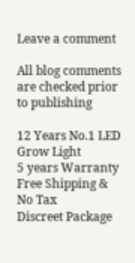Leave a comment

All blog comments are checked prior to publishing

12 Years No.1 LED Grow Light
5 years Warranty
Free Shipping & No Tax
Discreet Package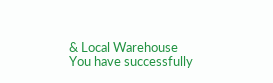& Local Warehouse
You have successfully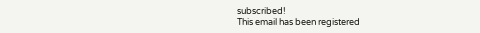subscribed!
This email has been registered